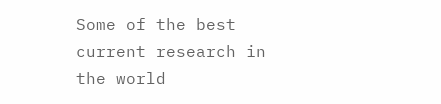Some of the best current research in the world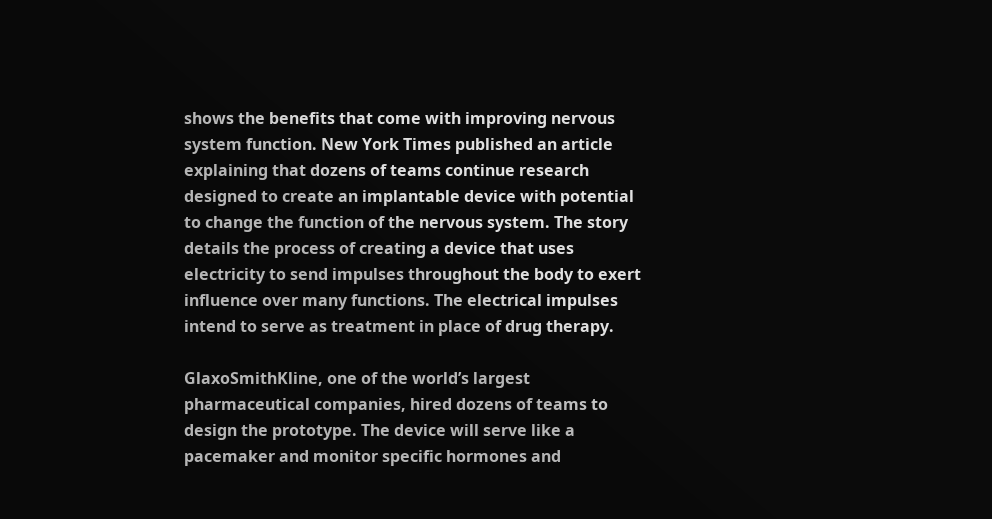shows the benefits that come with improving nervous system function. New York Times published an article explaining that dozens of teams continue research designed to create an implantable device with potential to change the function of the nervous system. The story details the process of creating a device that uses electricity to send impulses throughout the body to exert influence over many functions. The electrical impulses intend to serve as treatment in place of drug therapy.

GlaxoSmithKline, one of the world’s largest pharmaceutical companies, hired dozens of teams to design the prototype. The device will serve like a pacemaker and monitor specific hormones and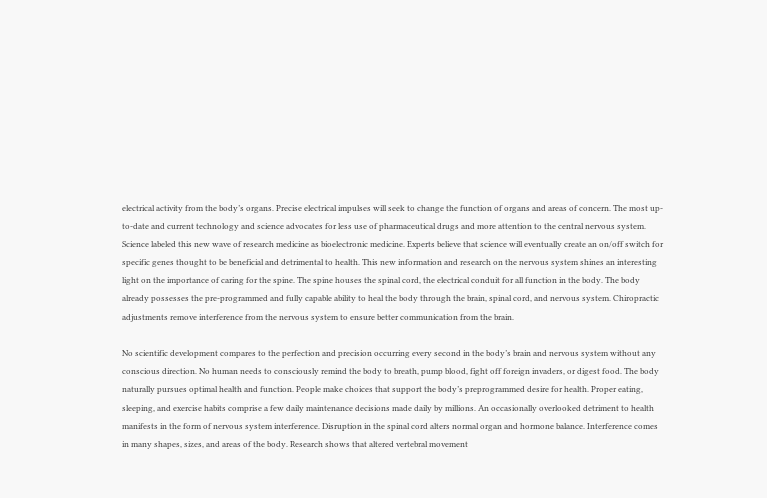electrical activity from the body’s organs. Precise electrical impulses will seek to change the function of organs and areas of concern. The most up-to-date and current technology and science advocates for less use of pharmaceutical drugs and more attention to the central nervous system. Science labeled this new wave of research medicine as bioelectronic medicine. Experts believe that science will eventually create an on/off switch for specific genes thought to be beneficial and detrimental to health. This new information and research on the nervous system shines an interesting light on the importance of caring for the spine. The spine houses the spinal cord, the electrical conduit for all function in the body. The body already possesses the pre-programmed and fully capable ability to heal the body through the brain, spinal cord, and nervous system. Chiropractic adjustments remove interference from the nervous system to ensure better communication from the brain.

No scientific development compares to the perfection and precision occurring every second in the body’s brain and nervous system without any conscious direction. No human needs to consciously remind the body to breath, pump blood, fight off foreign invaders, or digest food. The body naturally pursues optimal health and function. People make choices that support the body’s preprogrammed desire for health. Proper eating, sleeping, and exercise habits comprise a few daily maintenance decisions made daily by millions. An occasionally overlooked detriment to health manifests in the form of nervous system interference. Disruption in the spinal cord alters normal organ and hormone balance. Interference comes in many shapes, sizes, and areas of the body. Research shows that altered vertebral movement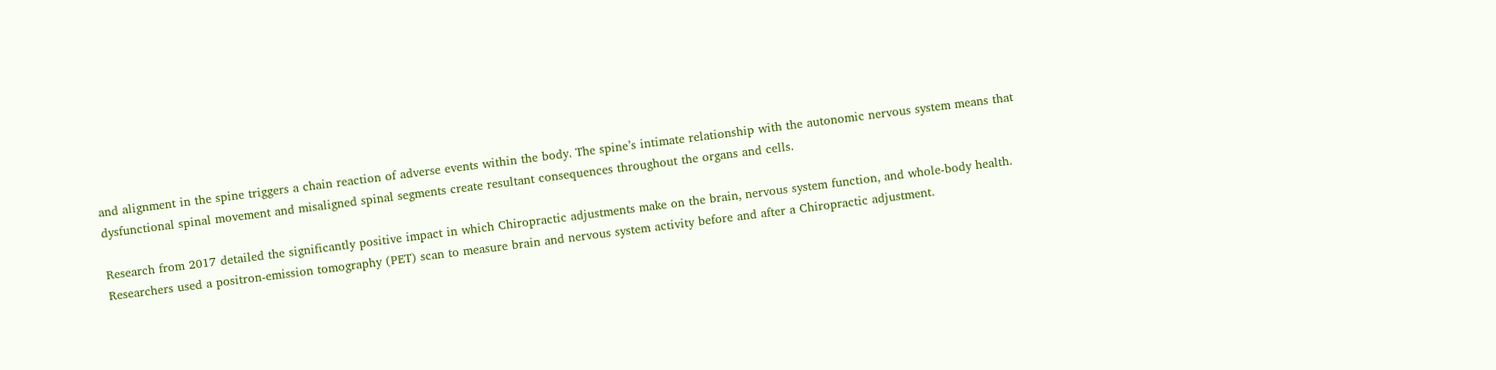and alignment in the spine triggers a chain reaction of adverse events within the body. The spine’s intimate relationship with the autonomic nervous system means that dysfunctional spinal movement and misaligned spinal segments create resultant consequences throughout the organs and cells.

Research from 2017 detailed the significantly positive impact in which Chiropractic adjustments make on the brain, nervous system function, and whole-body health. Researchers used a positron-emission tomography (PET) scan to measure brain and nervous system activity before and after a Chiropractic adjustment.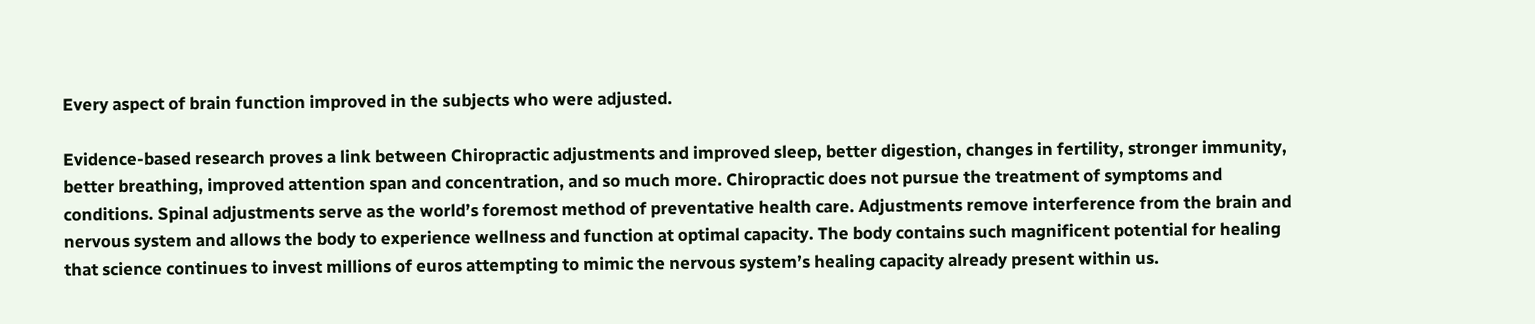Every aspect of brain function improved in the subjects who were adjusted.

Evidence-based research proves a link between Chiropractic adjustments and improved sleep, better digestion, changes in fertility, stronger immunity, better breathing, improved attention span and concentration, and so much more. Chiropractic does not pursue the treatment of symptoms and conditions. Spinal adjustments serve as the world’s foremost method of preventative health care. Adjustments remove interference from the brain and nervous system and allows the body to experience wellness and function at optimal capacity. The body contains such magnificent potential for healing that science continues to invest millions of euros attempting to mimic the nervous system’s healing capacity already present within us.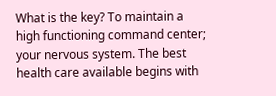What is the key? To maintain a high functioning command center; your nervous system. The best health care available begins with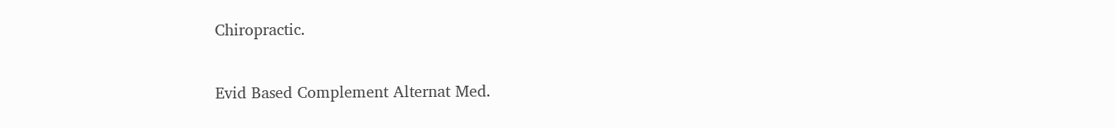Chiropractic.


Evid Based Complement Alternat Med.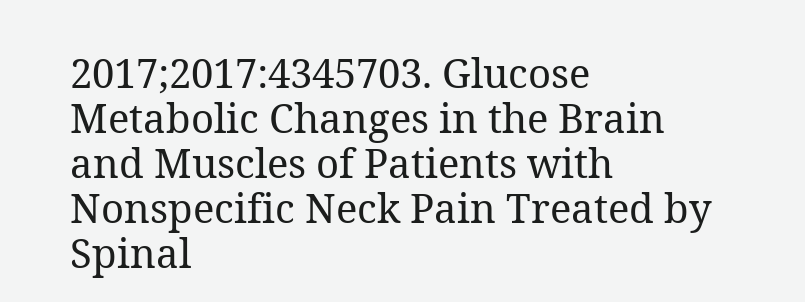2017;2017:4345703. Glucose Metabolic Changes in the Brain and Muscles of Patients with Nonspecific Neck Pain Treated by Spinal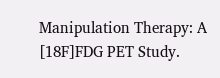Manipulation Therapy: A [18F]FDG PET Study.